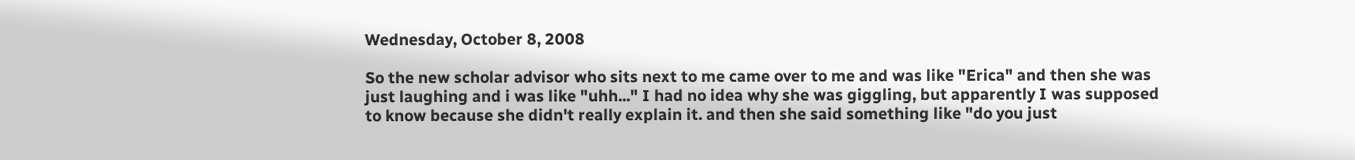Wednesday, October 8, 2008

So the new scholar advisor who sits next to me came over to me and was like "Erica" and then she was just laughing and i was like "uhh..." I had no idea why she was giggling, but apparently I was supposed to know because she didn't really explain it. and then she said something like "do you just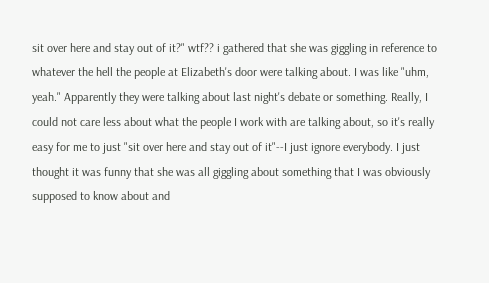sit over here and stay out of it?" wtf?? i gathered that she was giggling in reference to whatever the hell the people at Elizabeth's door were talking about. I was like "uhm, yeah." Apparently they were talking about last night's debate or something. Really, I could not care less about what the people I work with are talking about, so it's really easy for me to just "sit over here and stay out of it"--I just ignore everybody. I just thought it was funny that she was all giggling about something that I was obviously supposed to know about and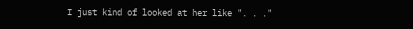I just kind of looked at her like ". . ."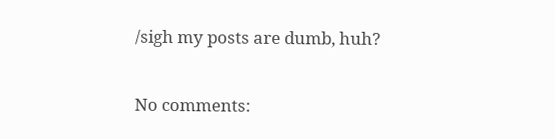/sigh my posts are dumb, huh?

No comments: